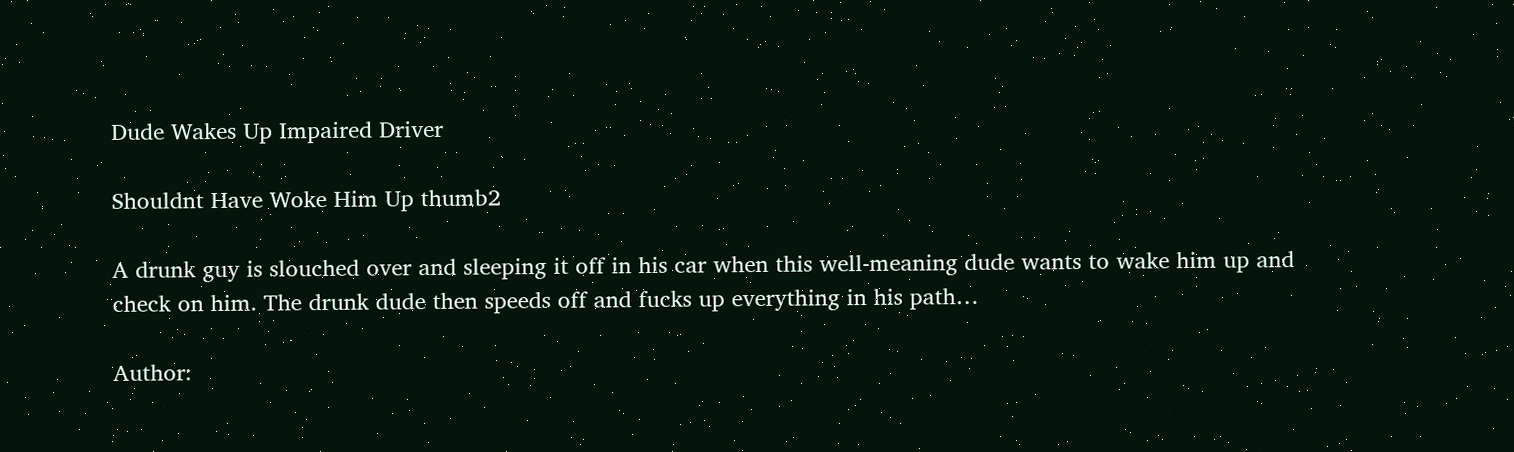Dude Wakes Up Impaired Driver

Shouldnt Have Woke Him Up thumb2

A drunk guy is slouched over and sleeping it off in his car when this well-meaning dude wants to wake him up and check on him. The drunk dude then speeds off and fucks up everything in his path…

Author: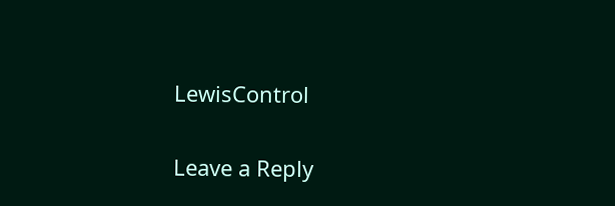LewisControl

Leave a Reply